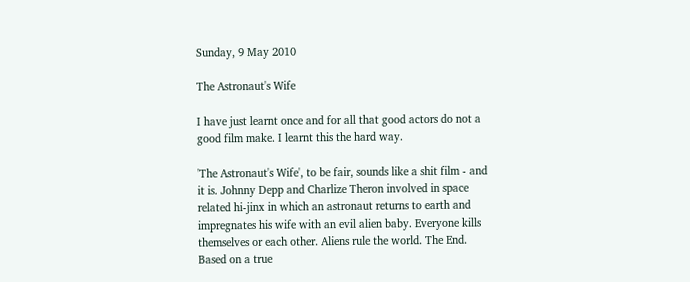Sunday, 9 May 2010

The Astronaut's Wife

I have just learnt once and for all that good actors do not a good film make. I learnt this the hard way.

'The Astronaut's Wife', to be fair, sounds like a shit film - and it is. Johnny Depp and Charlize Theron involved in space related hi-jinx in which an astronaut returns to earth and impregnates his wife with an evil alien baby. Everyone kills themselves or each other. Aliens rule the world. The End. Based on a true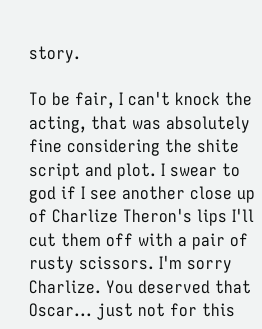story.

To be fair, I can't knock the acting, that was absolutely fine considering the shite script and plot. I swear to god if I see another close up of Charlize Theron's lips I'll cut them off with a pair of rusty scissors. I'm sorry Charlize. You deserved that Oscar... just not for this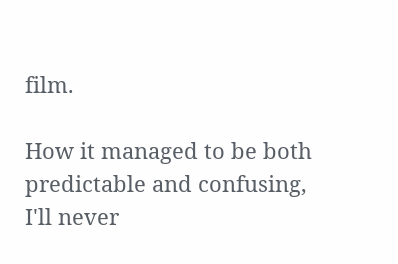film.

How it managed to be both predictable and confusing, I'll never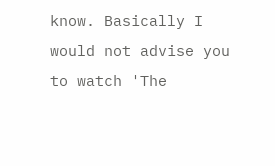know. Basically I would not advise you to watch 'The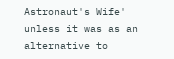Astronaut's Wife' unless it was as an alternative to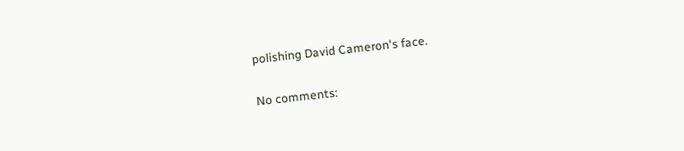polishing David Cameron's face.

No comments: